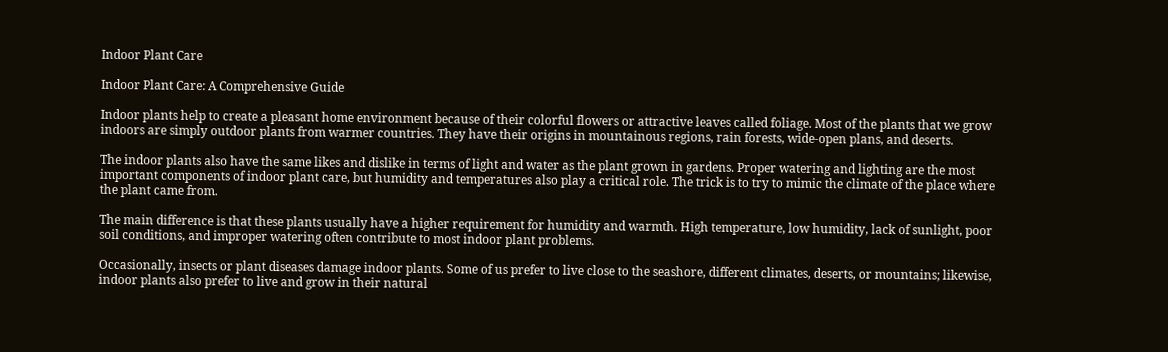Indoor Plant Care

Indoor Plant Care: A Comprehensive Guide

Indoor plants help to create a pleasant home environment because of their colorful flowers or attractive leaves called foliage. Most of the plants that we grow indoors are simply outdoor plants from warmer countries. They have their origins in mountainous regions, rain forests, wide-open plans, and deserts.

The indoor plants also have the same likes and dislike in terms of light and water as the plant grown in gardens. Proper watering and lighting are the most important components of indoor plant care, but humidity and temperatures also play a critical role. The trick is to try to mimic the climate of the place where the plant came from.

The main difference is that these plants usually have a higher requirement for humidity and warmth. High temperature, low humidity, lack of sunlight, poor soil conditions, and improper watering often contribute to most indoor plant problems.

Occasionally, insects or plant diseases damage indoor plants. Some of us prefer to live close to the seashore, different climates, deserts, or mountains; likewise, indoor plants also prefer to live and grow in their natural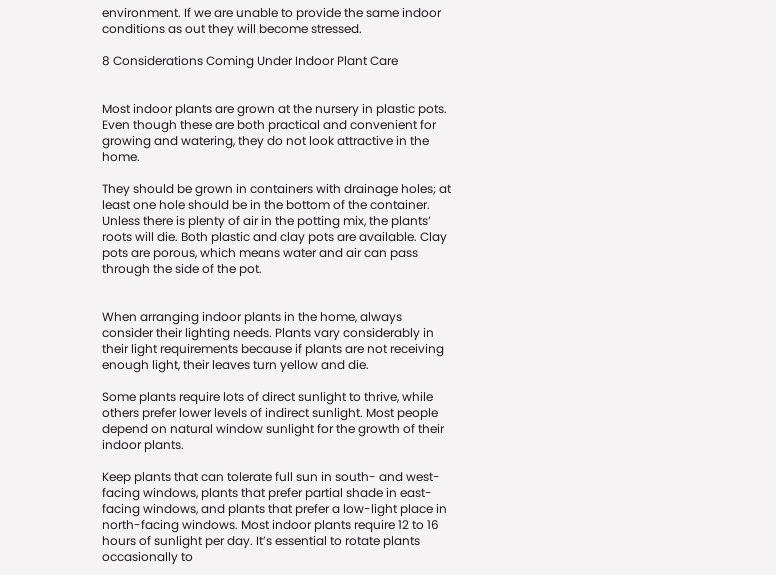environment. If we are unable to provide the same indoor conditions as out they will become stressed.

8 Considerations Coming Under Indoor Plant Care


Most indoor plants are grown at the nursery in plastic pots. Even though these are both practical and convenient for growing and watering, they do not look attractive in the home.

They should be grown in containers with drainage holes; at least one hole should be in the bottom of the container. Unless there is plenty of air in the potting mix, the plants’ roots will die. Both plastic and clay pots are available. Clay pots are porous, which means water and air can pass through the side of the pot.


When arranging indoor plants in the home, always consider their lighting needs. Plants vary considerably in their light requirements because if plants are not receiving enough light, their leaves turn yellow and die.

Some plants require lots of direct sunlight to thrive, while others prefer lower levels of indirect sunlight. Most people depend on natural window sunlight for the growth of their indoor plants.

Keep plants that can tolerate full sun in south- and west-facing windows, plants that prefer partial shade in east-facing windows, and plants that prefer a low-light place in north-facing windows. Most indoor plants require 12 to 16 hours of sunlight per day. It’s essential to rotate plants occasionally to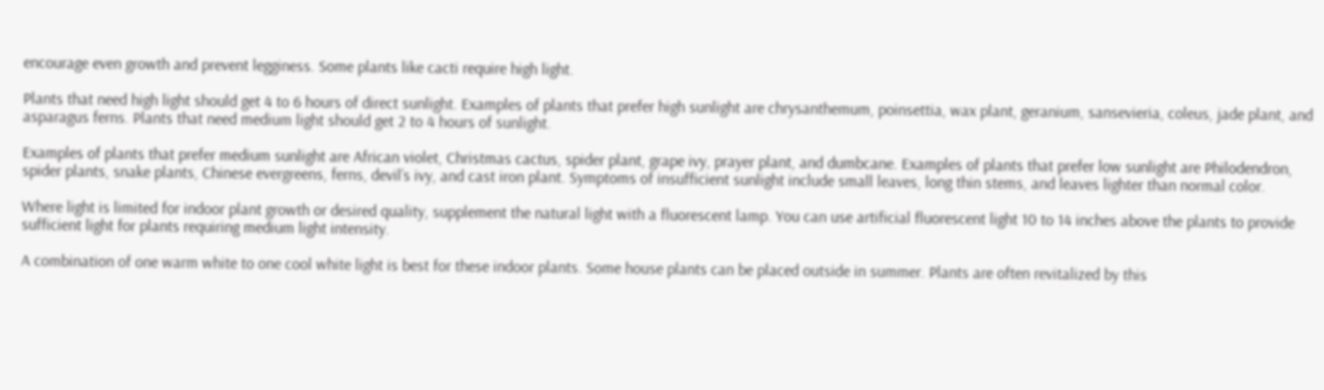encourage even growth and prevent legginess. Some plants like cacti require high light.

Plants that need high light should get 4 to 6 hours of direct sunlight. Examples of plants that prefer high sunlight are chrysanthemum, poinsettia, wax plant, geranium, sansevieria, coleus, jade plant, and asparagus ferns. Plants that need medium light should get 2 to 4 hours of sunlight.

Examples of plants that prefer medium sunlight are African violet, Christmas cactus, spider plant, grape ivy, prayer plant, and dumbcane. Examples of plants that prefer low sunlight are Philodendron, spider plants, snake plants, Chinese evergreens, ferns, devil’s ivy, and cast iron plant. Symptoms of insufficient sunlight include small leaves, long thin stems, and leaves lighter than normal color.

Where light is limited for indoor plant growth or desired quality, supplement the natural light with a fluorescent lamp. You can use artificial fluorescent light 10 to 14 inches above the plants to provide sufficient light for plants requiring medium light intensity.

A combination of one warm white to one cool white light is best for these indoor plants. Some house plants can be placed outside in summer. Plants are often revitalized by this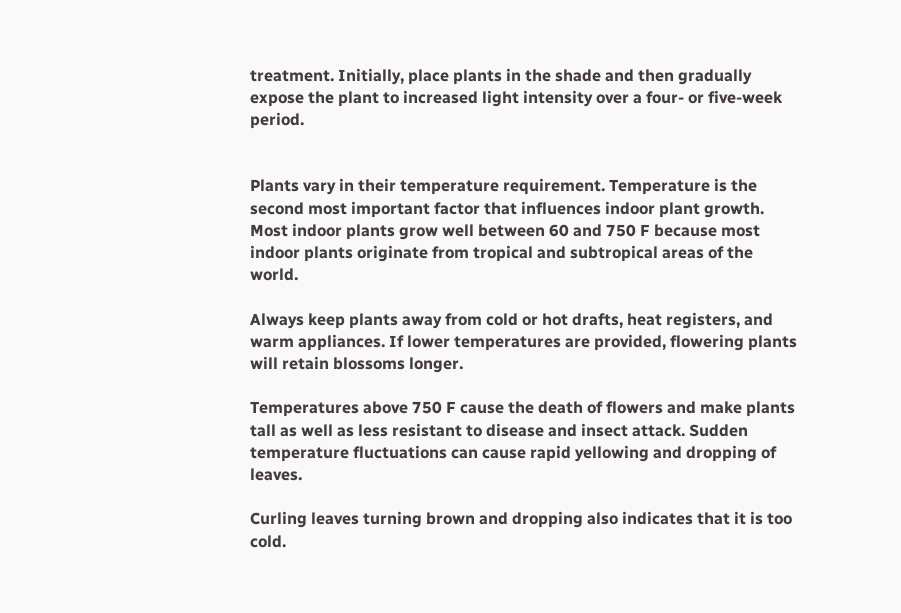treatment. Initially, place plants in the shade and then gradually expose the plant to increased light intensity over a four- or five-week period.


Plants vary in their temperature requirement. Temperature is the second most important factor that influences indoor plant growth. Most indoor plants grow well between 60 and 750 F because most indoor plants originate from tropical and subtropical areas of the world.

Always keep plants away from cold or hot drafts, heat registers, and warm appliances. If lower temperatures are provided, flowering plants will retain blossoms longer.

Temperatures above 750 F cause the death of flowers and make plants tall as well as less resistant to disease and insect attack. Sudden temperature fluctuations can cause rapid yellowing and dropping of leaves.

Curling leaves turning brown and dropping also indicates that it is too cold.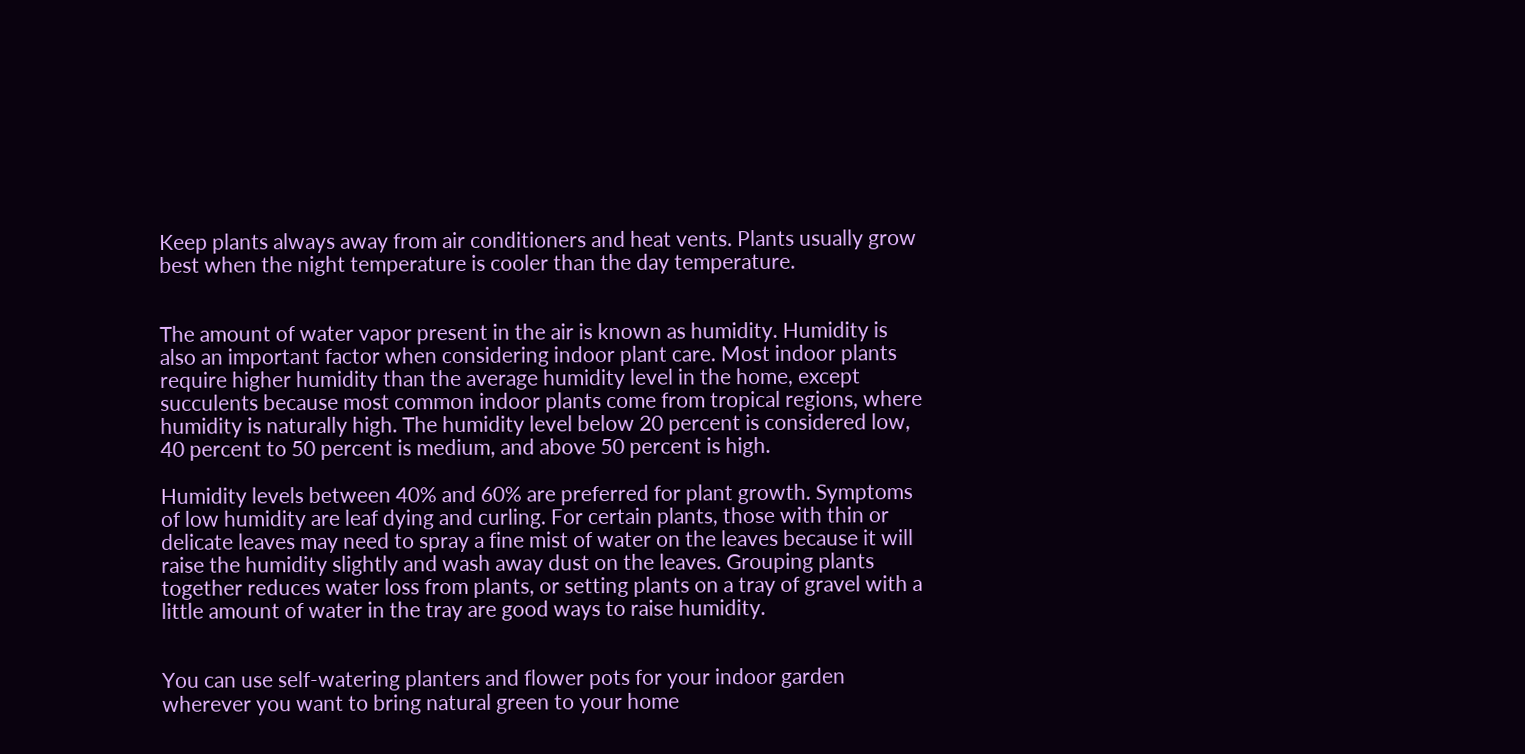Keep plants always away from air conditioners and heat vents. Plants usually grow best when the night temperature is cooler than the day temperature.


The amount of water vapor present in the air is known as humidity. Humidity is also an important factor when considering indoor plant care. Most indoor plants require higher humidity than the average humidity level in the home, except succulents because most common indoor plants come from tropical regions, where humidity is naturally high. The humidity level below 20 percent is considered low, 40 percent to 50 percent is medium, and above 50 percent is high.

Humidity levels between 40% and 60% are preferred for plant growth. Symptoms of low humidity are leaf dying and curling. For certain plants, those with thin or delicate leaves may need to spray a fine mist of water on the leaves because it will raise the humidity slightly and wash away dust on the leaves. Grouping plants together reduces water loss from plants, or setting plants on a tray of gravel with a little amount of water in the tray are good ways to raise humidity.


You can use self-watering planters and flower pots for your indoor garden wherever you want to bring natural green to your home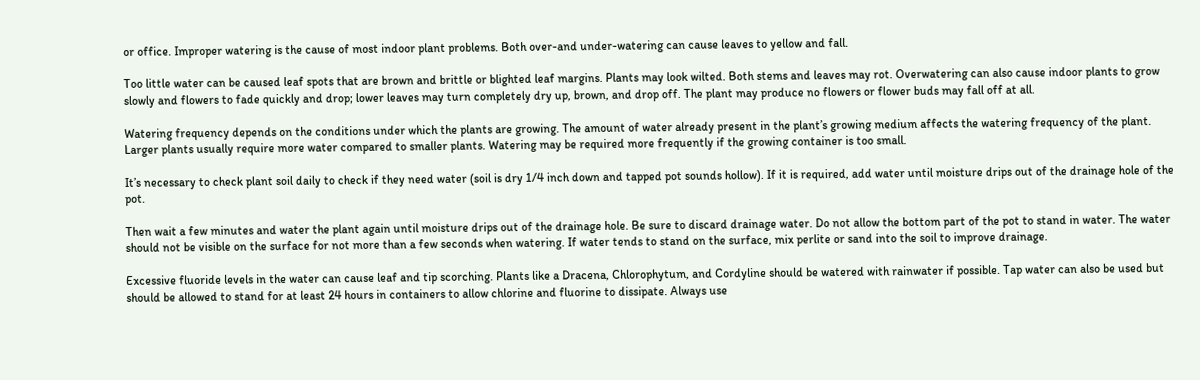or office. Improper watering is the cause of most indoor plant problems. Both over-and under-watering can cause leaves to yellow and fall.

Too little water can be caused leaf spots that are brown and brittle or blighted leaf margins. Plants may look wilted. Both stems and leaves may rot. Overwatering can also cause indoor plants to grow slowly and flowers to fade quickly and drop; lower leaves may turn completely dry up, brown, and drop off. The plant may produce no flowers or flower buds may fall off at all.

Watering frequency depends on the conditions under which the plants are growing. The amount of water already present in the plant’s growing medium affects the watering frequency of the plant. Larger plants usually require more water compared to smaller plants. Watering may be required more frequently if the growing container is too small.

It’s necessary to check plant soil daily to check if they need water (soil is dry 1/4 inch down and tapped pot sounds hollow). If it is required, add water until moisture drips out of the drainage hole of the pot.

Then wait a few minutes and water the plant again until moisture drips out of the drainage hole. Be sure to discard drainage water. Do not allow the bottom part of the pot to stand in water. The water should not be visible on the surface for not more than a few seconds when watering. If water tends to stand on the surface, mix perlite or sand into the soil to improve drainage.

Excessive fluoride levels in the water can cause leaf and tip scorching. Plants like a Dracena, Chlorophytum, and Cordyline should be watered with rainwater if possible. Tap water can also be used but should be allowed to stand for at least 24 hours in containers to allow chlorine and fluorine to dissipate. Always use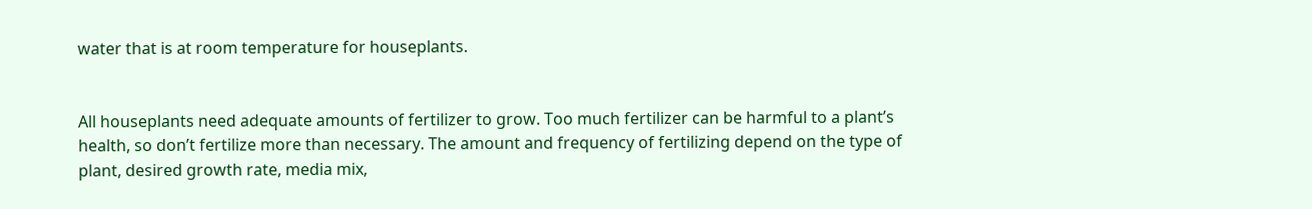water that is at room temperature for houseplants.


All houseplants need adequate amounts of fertilizer to grow. Too much fertilizer can be harmful to a plant’s health, so don’t fertilize more than necessary. The amount and frequency of fertilizing depend on the type of plant, desired growth rate, media mix,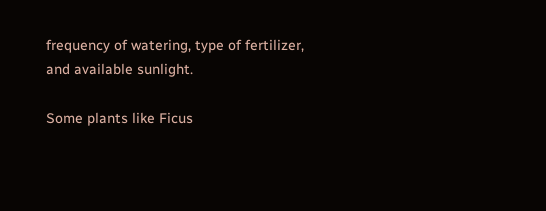frequency of watering, type of fertilizer, and available sunlight.

Some plants like Ficus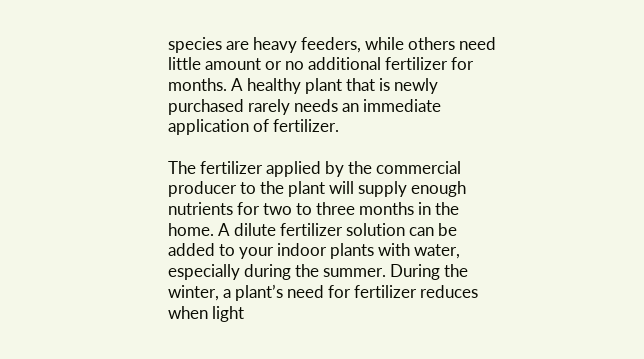species are heavy feeders, while others need little amount or no additional fertilizer for months. A healthy plant that is newly purchased rarely needs an immediate application of fertilizer.

The fertilizer applied by the commercial producer to the plant will supply enough nutrients for two to three months in the home. A dilute fertilizer solution can be added to your indoor plants with water, especially during the summer. During the winter, a plant’s need for fertilizer reduces when light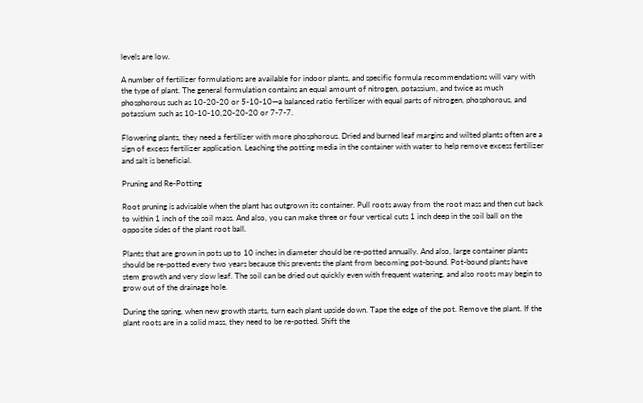levels are low.

A number of fertilizer formulations are available for indoor plants, and specific formula recommendations will vary with the type of plant. The general formulation contains an equal amount of nitrogen, potassium, and twice as much phosphorous such as 10-20-20 or 5-10-10—a balanced ratio fertilizer with equal parts of nitrogen, phosphorous, and potassium such as 10-10-10,20-20-20 or 7-7-7.

Flowering plants, they need a fertilizer with more phosphorous. Dried and burned leaf margins and wilted plants often are a sign of excess fertilizer application. Leaching the potting media in the container with water to help remove excess fertilizer and salt is beneficial.

Pruning and Re-Potting

Root pruning is advisable when the plant has outgrown its container. Pull roots away from the root mass and then cut back to within 1 inch of the soil mass. And also, you can make three or four vertical cuts 1 inch deep in the soil ball on the opposite sides of the plant root ball.

Plants that are grown in pots up to 10 inches in diameter should be re-potted annually. And also, large container plants should be re-potted every two years because this prevents the plant from becoming pot-bound. Pot-bound plants have stem growth and very slow leaf. The soil can be dried out quickly even with frequent watering, and also roots may begin to grow out of the drainage hole.

During the spring, when new growth starts, turn each plant upside down. Tape the edge of the pot. Remove the plant. If the plant roots are in a solid mass, they need to be re-potted. Shift the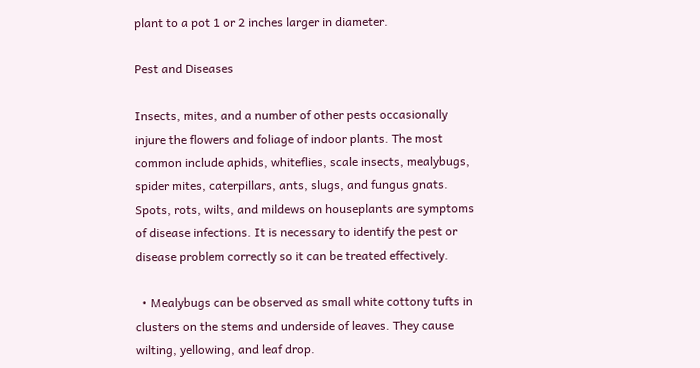plant to a pot 1 or 2 inches larger in diameter.

Pest and Diseases

Insects, mites, and a number of other pests occasionally injure the flowers and foliage of indoor plants. The most common include aphids, whiteflies, scale insects, mealybugs, spider mites, caterpillars, ants, slugs, and fungus gnats. Spots, rots, wilts, and mildews on houseplants are symptoms of disease infections. It is necessary to identify the pest or disease problem correctly so it can be treated effectively.

  • Mealybugs can be observed as small white cottony tufts in clusters on the stems and underside of leaves. They cause wilting, yellowing, and leaf drop.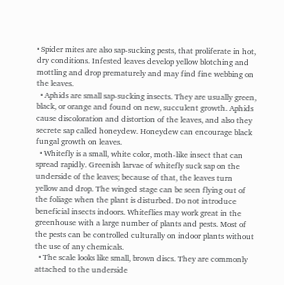• Spider mites are also sap-sucking pests, that proliferate in hot, dry conditions. Infested leaves develop yellow blotching and mottling and drop prematurely and may find fine webbing on the leaves.
  • Aphids are small sap-sucking insects. They are usually green, black, or orange and found on new, succulent growth. Aphids cause discoloration and distortion of the leaves, and also they secrete sap called honeydew. Honeydew can encourage black fungal growth on leaves.
  • Whitefly is a small, white color, moth-like insect that can spread rapidly. Greenish larvae of whitefly suck sap on the underside of the leaves; because of that, the leaves turn yellow and drop. The winged stage can be seen flying out of the foliage when the plant is disturbed. Do not introduce beneficial insects indoors. Whiteflies may work great in the greenhouse with a large number of plants and pests. Most of the pests can be controlled culturally on indoor plants without the use of any chemicals.
  • The scale looks like small, brown discs. They are commonly attached to the underside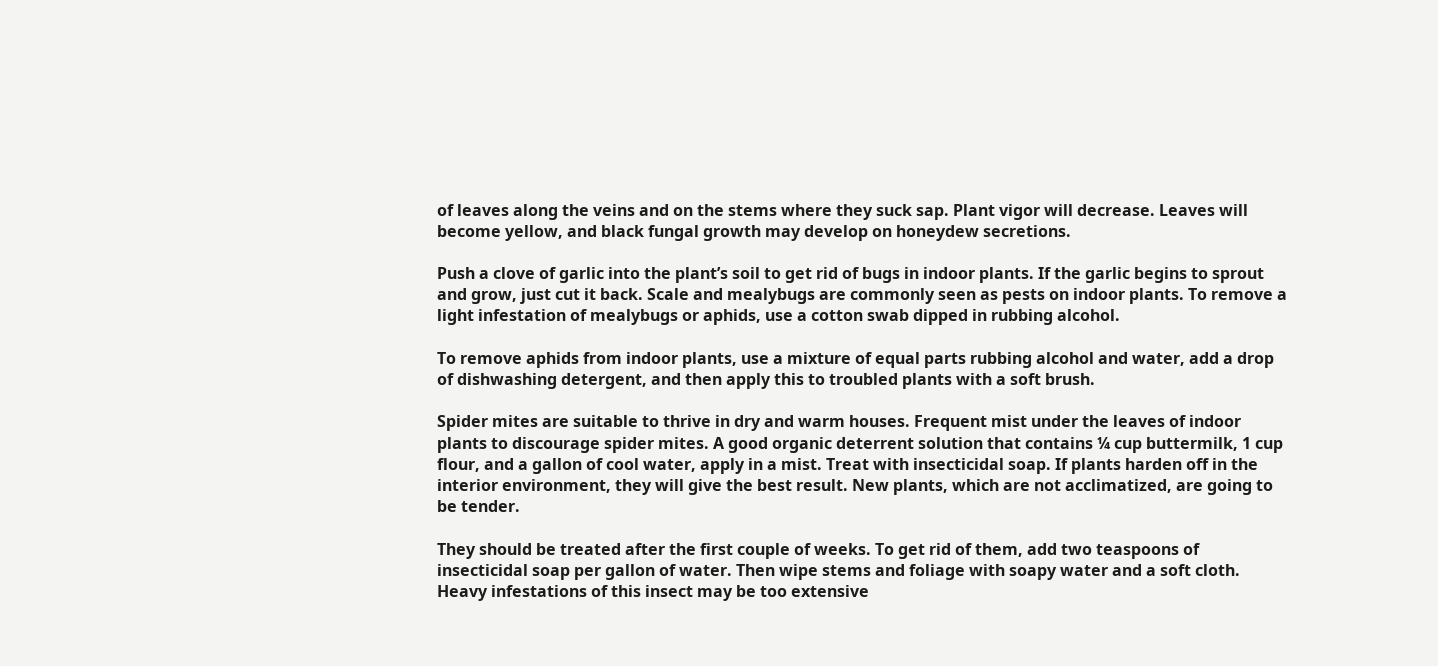of leaves along the veins and on the stems where they suck sap. Plant vigor will decrease. Leaves will become yellow, and black fungal growth may develop on honeydew secretions.

Push a clove of garlic into the plant’s soil to get rid of bugs in indoor plants. If the garlic begins to sprout and grow, just cut it back. Scale and mealybugs are commonly seen as pests on indoor plants. To remove a light infestation of mealybugs or aphids, use a cotton swab dipped in rubbing alcohol.

To remove aphids from indoor plants, use a mixture of equal parts rubbing alcohol and water, add a drop of dishwashing detergent, and then apply this to troubled plants with a soft brush.

Spider mites are suitable to thrive in dry and warm houses. Frequent mist under the leaves of indoor plants to discourage spider mites. A good organic deterrent solution that contains ¼ cup buttermilk, 1 cup flour, and a gallon of cool water, apply in a mist. Treat with insecticidal soap. If plants harden off in the interior environment, they will give the best result. New plants, which are not acclimatized, are going to be tender.

They should be treated after the first couple of weeks. To get rid of them, add two teaspoons of insecticidal soap per gallon of water. Then wipe stems and foliage with soapy water and a soft cloth. Heavy infestations of this insect may be too extensive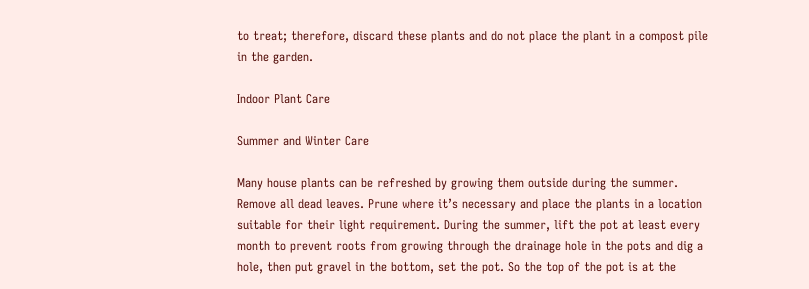to treat; therefore, discard these plants and do not place the plant in a compost pile in the garden.

Indoor Plant Care

Summer and Winter Care

Many house plants can be refreshed by growing them outside during the summer. Remove all dead leaves. Prune where it’s necessary and place the plants in a location suitable for their light requirement. During the summer, lift the pot at least every month to prevent roots from growing through the drainage hole in the pots and dig a hole, then put gravel in the bottom, set the pot. So the top of the pot is at the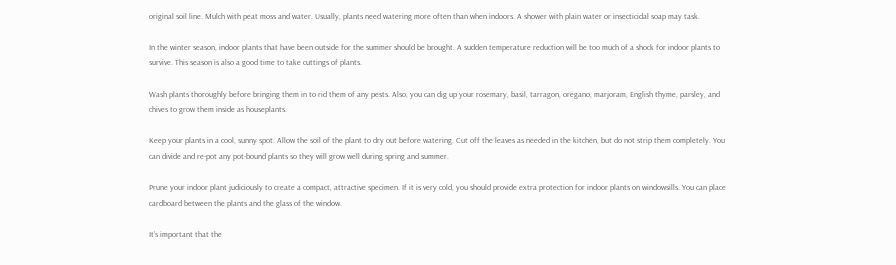original soil line. Mulch with peat moss and water. Usually, plants need watering more often than when indoors. A shower with plain water or insecticidal soap may task.

In the winter season, indoor plants that have been outside for the summer should be brought. A sudden temperature reduction will be too much of a shock for indoor plants to survive. This season is also a good time to take cuttings of plants.

Wash plants thoroughly before bringing them in to rid them of any pests. Also, you can dig up your rosemary, basil, tarragon, oregano, marjoram, English thyme, parsley, and chives to grow them inside as houseplants.

Keep your plants in a cool, sunny spot. Allow the soil of the plant to dry out before watering. Cut off the leaves as needed in the kitchen, but do not strip them completely. You can divide and re-pot any pot-bound plants so they will grow well during spring and summer.

Prune your indoor plant judiciously to create a compact, attractive specimen. If it is very cold, you should provide extra protection for indoor plants on windowsills. You can place cardboard between the plants and the glass of the window.

It’s important that the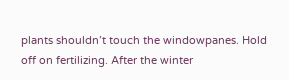plants shouldn’t touch the windowpanes. Hold off on fertilizing. After the winter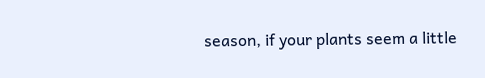season, if your plants seem a little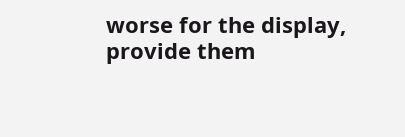worse for the display, provide them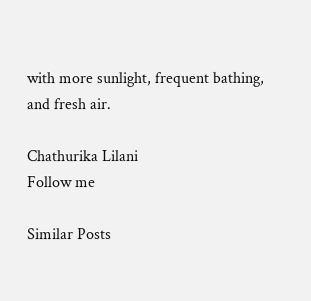with more sunlight, frequent bathing, and fresh air.

Chathurika Lilani
Follow me

Similar Posts